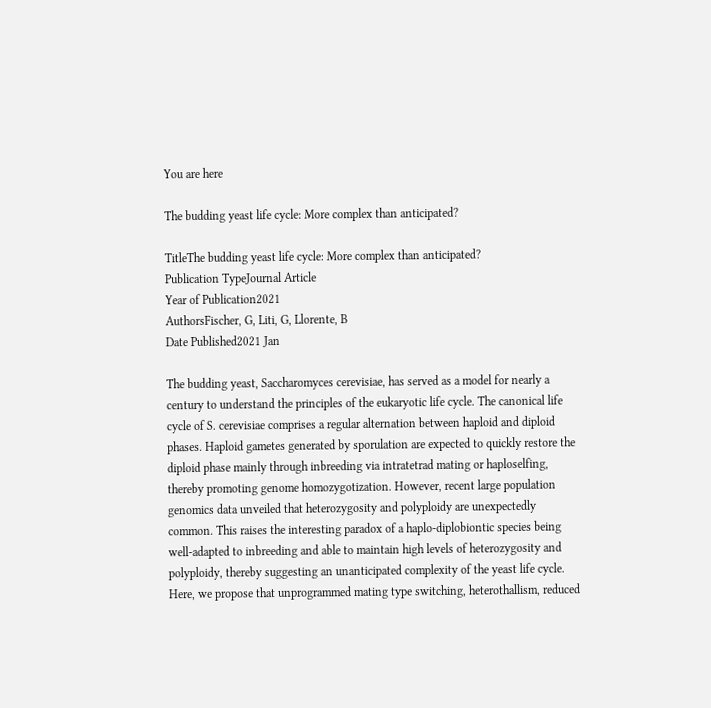You are here

The budding yeast life cycle: More complex than anticipated?

TitleThe budding yeast life cycle: More complex than anticipated?
Publication TypeJournal Article
Year of Publication2021
AuthorsFischer, G, Liti, G, Llorente, B
Date Published2021 Jan

The budding yeast, Saccharomyces cerevisiae, has served as a model for nearly a century to understand the principles of the eukaryotic life cycle. The canonical life cycle of S. cerevisiae comprises a regular alternation between haploid and diploid phases. Haploid gametes generated by sporulation are expected to quickly restore the diploid phase mainly through inbreeding via intratetrad mating or haploselfing, thereby promoting genome homozygotization. However, recent large population genomics data unveiled that heterozygosity and polyploidy are unexpectedly common. This raises the interesting paradox of a haplo-diplobiontic species being well-adapted to inbreeding and able to maintain high levels of heterozygosity and polyploidy, thereby suggesting an unanticipated complexity of the yeast life cycle. Here, we propose that unprogrammed mating type switching, heterothallism, reduced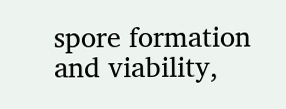spore formation and viability,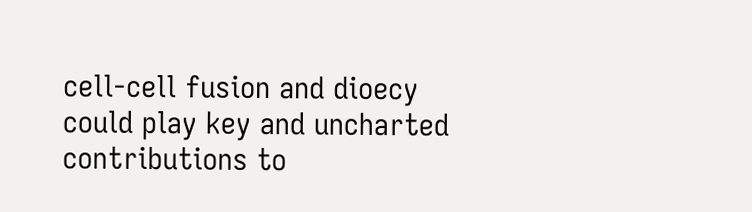cell-cell fusion and dioecy could play key and uncharted contributions to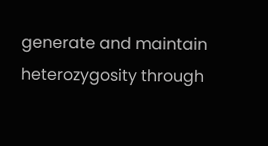generate and maintain heterozygosity through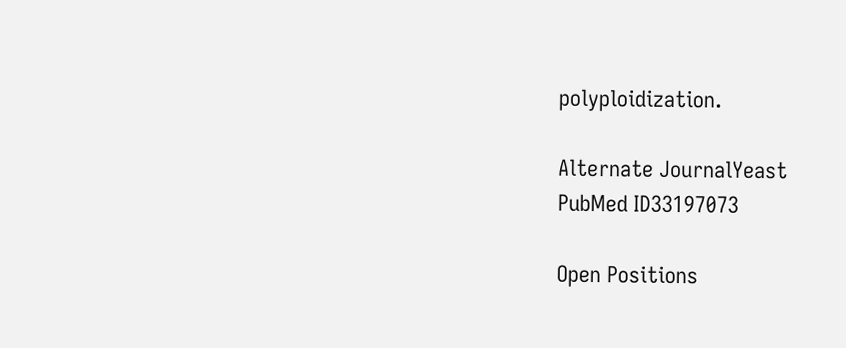polyploidization.

Alternate JournalYeast
PubMed ID33197073

Open Positions